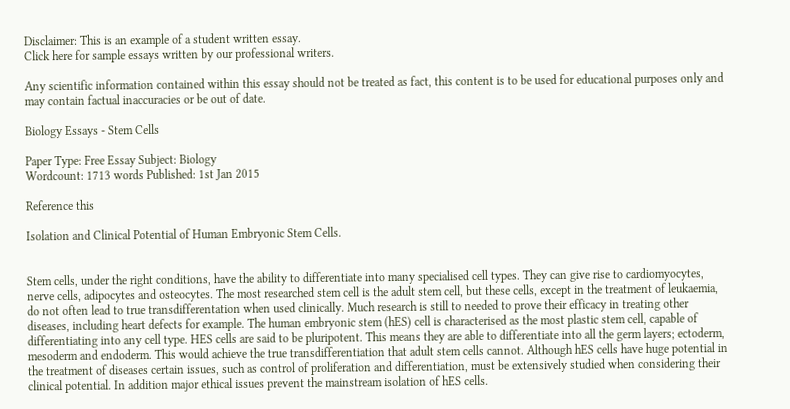Disclaimer: This is an example of a student written essay.
Click here for sample essays written by our professional writers.

Any scientific information contained within this essay should not be treated as fact, this content is to be used for educational purposes only and may contain factual inaccuracies or be out of date.

Biology Essays - Stem Cells

Paper Type: Free Essay Subject: Biology
Wordcount: 1713 words Published: 1st Jan 2015

Reference this

Isolation and Clinical Potential of Human Embryonic Stem Cells.


Stem cells, under the right conditions, have the ability to differentiate into many specialised cell types. They can give rise to cardiomyocytes, nerve cells, adipocytes and osteocytes. The most researched stem cell is the adult stem cell, but these cells, except in the treatment of leukaemia, do not often lead to true transdifferentation when used clinically. Much research is still to needed to prove their efficacy in treating other diseases, including heart defects for example. The human embryonic stem (hES) cell is characterised as the most plastic stem cell, capable of differentiating into any cell type. HES cells are said to be pluripotent. This means they are able to differentiate into all the germ layers; ectoderm, mesoderm and endoderm. This would achieve the true transdifferentiation that adult stem cells cannot. Although hES cells have huge potential in the treatment of diseases certain issues, such as control of proliferation and differentiation, must be extensively studied when considering their clinical potential. In addition major ethical issues prevent the mainstream isolation of hES cells.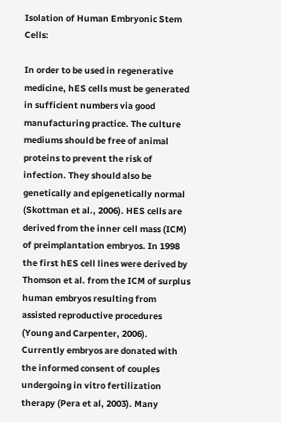Isolation of Human Embryonic Stem Cells:

In order to be used in regenerative medicine, hES cells must be generated in sufficient numbers via good manufacturing practice. The culture mediums should be free of animal proteins to prevent the risk of infection. They should also be genetically and epigenetically normal (Skottman et al., 2006). HES cells are derived from the inner cell mass (ICM) of preimplantation embryos. In 1998 the first hES cell lines were derived by Thomson et al. from the ICM of surplus human embryos resulting from assisted reproductive procedures (Young and Carpenter, 2006). Currently embryos are donated with the informed consent of couples undergoing in vitro fertilization therapy (Pera et al, 2003). Many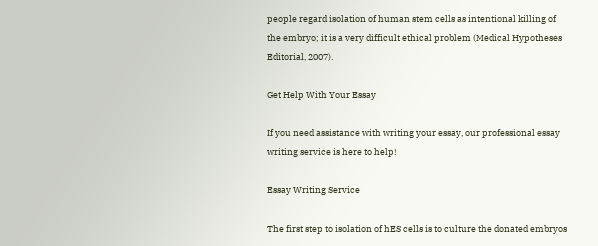people regard isolation of human stem cells as intentional killing of the embryo; it is a very difficult ethical problem (Medical Hypotheses Editorial, 2007).

Get Help With Your Essay

If you need assistance with writing your essay, our professional essay writing service is here to help!

Essay Writing Service

The first step to isolation of hES cells is to culture the donated embryos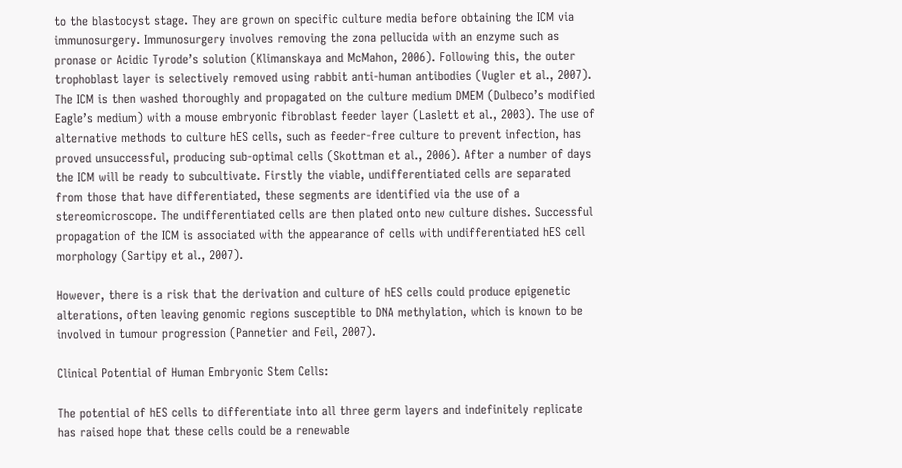to the blastocyst stage. They are grown on specific culture media before obtaining the ICM via immunosurgery. Immunosurgery involves removing the zona pellucida with an enzyme such as pronase or Acidic Tyrode’s solution (Klimanskaya and McMahon, 2006). Following this, the outer trophoblast layer is selectively removed using rabbit anti-human antibodies (Vugler et al., 2007). The ICM is then washed thoroughly and propagated on the culture medium DMEM (Dulbeco’s modified Eagle’s medium) with a mouse embryonic fibroblast feeder layer (Laslett et al., 2003). The use of alternative methods to culture hES cells, such as feeder-free culture to prevent infection, has proved unsuccessful, producing sub-optimal cells (Skottman et al., 2006). After a number of days the ICM will be ready to subcultivate. Firstly the viable, undifferentiated cells are separated from those that have differentiated, these segments are identified via the use of a stereomicroscope. The undifferentiated cells are then plated onto new culture dishes. Successful propagation of the ICM is associated with the appearance of cells with undifferentiated hES cell morphology (Sartipy et al., 2007).

However, there is a risk that the derivation and culture of hES cells could produce epigenetic alterations, often leaving genomic regions susceptible to DNA methylation, which is known to be involved in tumour progression (Pannetier and Feil, 2007).

Clinical Potential of Human Embryonic Stem Cells:

The potential of hES cells to differentiate into all three germ layers and indefinitely replicate has raised hope that these cells could be a renewable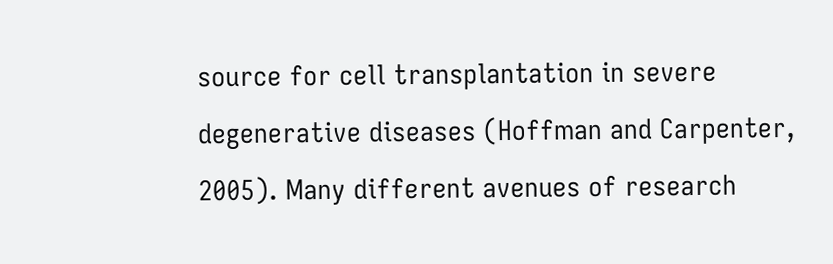source for cell transplantation in severe degenerative diseases (Hoffman and Carpenter, 2005). Many different avenues of research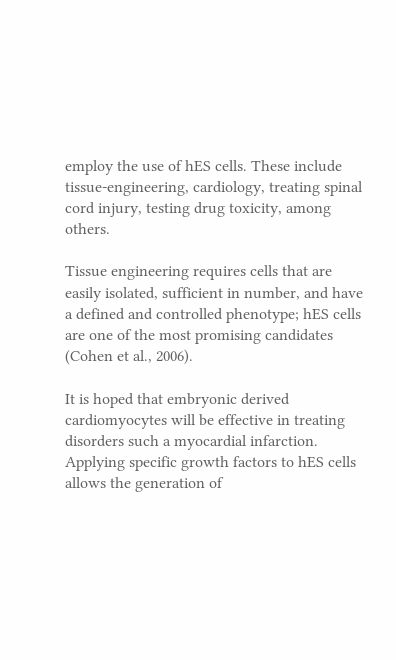employ the use of hES cells. These include tissue-engineering, cardiology, treating spinal cord injury, testing drug toxicity, among others.

Tissue engineering requires cells that are easily isolated, sufficient in number, and have a defined and controlled phenotype; hES cells are one of the most promising candidates (Cohen et al., 2006).

It is hoped that embryonic derived cardiomyocytes will be effective in treating disorders such a myocardial infarction. Applying specific growth factors to hES cells allows the generation of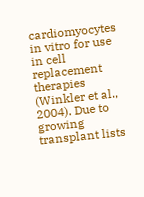cardiomyocytes in vitro for use in cell replacement therapies (Winkler et al., 2004). Due to growing transplant lists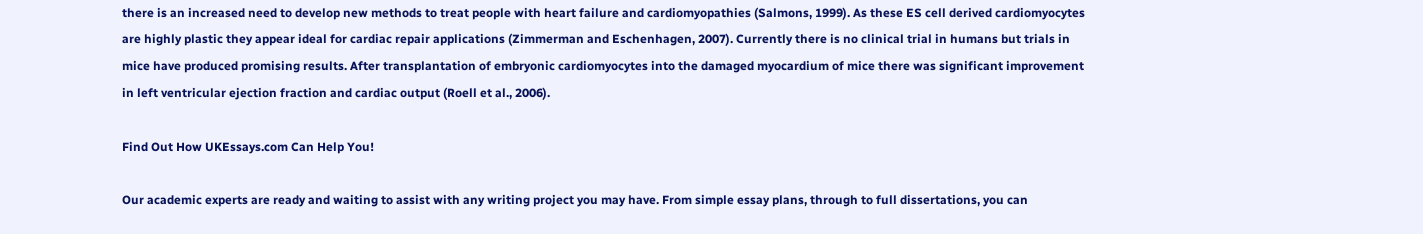there is an increased need to develop new methods to treat people with heart failure and cardiomyopathies (Salmons, 1999). As these ES cell derived cardiomyocytes are highly plastic they appear ideal for cardiac repair applications (Zimmerman and Eschenhagen, 2007). Currently there is no clinical trial in humans but trials in mice have produced promising results. After transplantation of embryonic cardiomyocytes into the damaged myocardium of mice there was significant improvement in left ventricular ejection fraction and cardiac output (Roell et al., 2006).

Find Out How UKEssays.com Can Help You!

Our academic experts are ready and waiting to assist with any writing project you may have. From simple essay plans, through to full dissertations, you can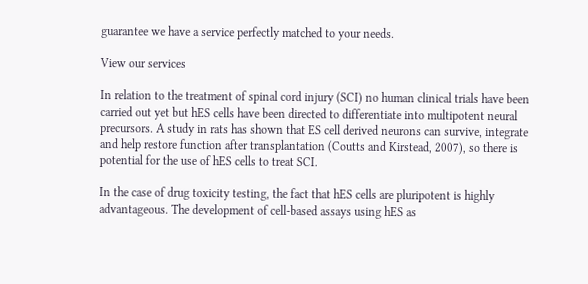guarantee we have a service perfectly matched to your needs.

View our services

In relation to the treatment of spinal cord injury (SCI) no human clinical trials have been carried out yet but hES cells have been directed to differentiate into multipotent neural precursors. A study in rats has shown that ES cell derived neurons can survive, integrate and help restore function after transplantation (Coutts and Kirstead, 2007), so there is potential for the use of hES cells to treat SCI.

In the case of drug toxicity testing, the fact that hES cells are pluripotent is highly advantageous. The development of cell-based assays using hES as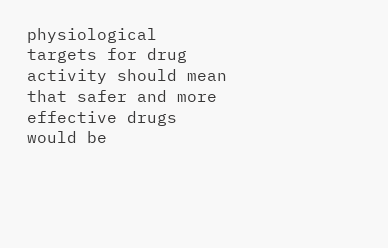physiological targets for drug activity should mean that safer and more effective drugs would be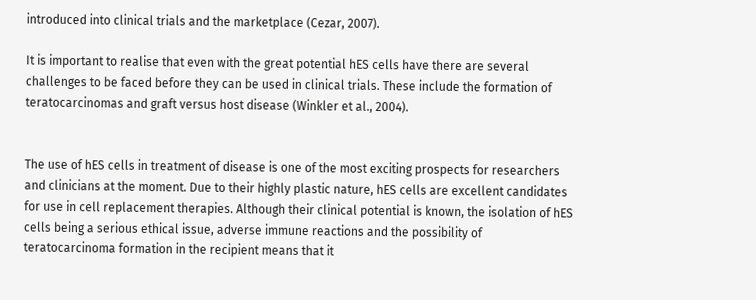introduced into clinical trials and the marketplace (Cezar, 2007).

It is important to realise that even with the great potential hES cells have there are several challenges to be faced before they can be used in clinical trials. These include the formation of teratocarcinomas and graft versus host disease (Winkler et al., 2004).


The use of hES cells in treatment of disease is one of the most exciting prospects for researchers and clinicians at the moment. Due to their highly plastic nature, hES cells are excellent candidates for use in cell replacement therapies. Although their clinical potential is known, the isolation of hES cells being a serious ethical issue, adverse immune reactions and the possibility of teratocarcinoma formation in the recipient means that it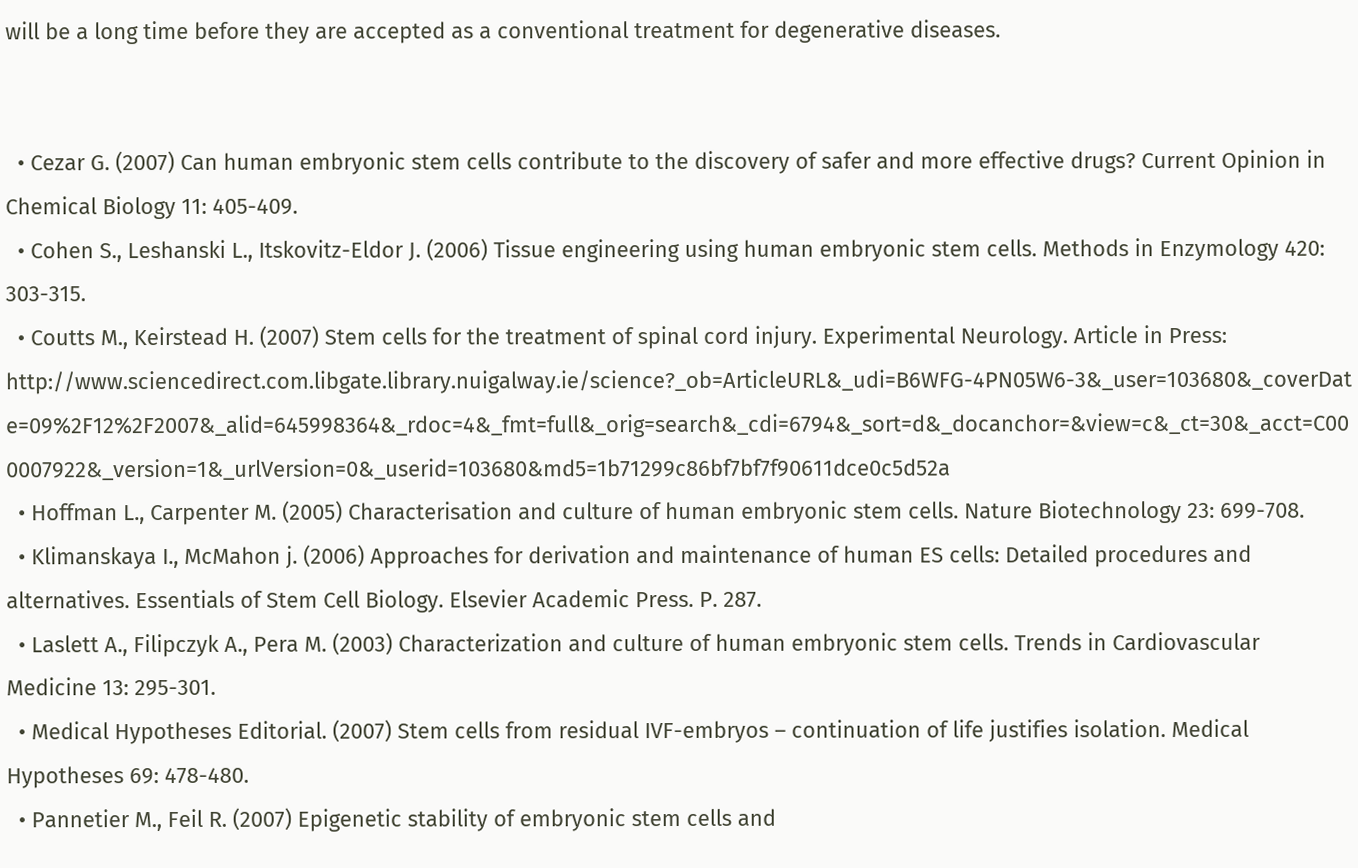will be a long time before they are accepted as a conventional treatment for degenerative diseases.


  • Cezar G. (2007) Can human embryonic stem cells contribute to the discovery of safer and more effective drugs? Current Opinion in Chemical Biology 11: 405-409.
  • Cohen S., Leshanski L., Itskovitz-Eldor J. (2006) Tissue engineering using human embryonic stem cells. Methods in Enzymology 420: 303-315.
  • Coutts M., Keirstead H. (2007) Stem cells for the treatment of spinal cord injury. Experimental Neurology. Article in Press: http://www.sciencedirect.com.libgate.library.nuigalway.ie/science?_ob=ArticleURL&_udi=B6WFG-4PN05W6-3&_user=103680&_coverDate=09%2F12%2F2007&_alid=645998364&_rdoc=4&_fmt=full&_orig=search&_cdi=6794&_sort=d&_docanchor=&view=c&_ct=30&_acct=C000007922&_version=1&_urlVersion=0&_userid=103680&md5=1b71299c86bf7bf7f90611dce0c5d52a
  • Hoffman L., Carpenter M. (2005) Characterisation and culture of human embryonic stem cells. Nature Biotechnology 23: 699-708.
  • Klimanskaya I., McMahon j. (2006) Approaches for derivation and maintenance of human ES cells: Detailed procedures and alternatives. Essentials of Stem Cell Biology. Elsevier Academic Press. P. 287.
  • Laslett A., Filipczyk A., Pera M. (2003) Characterization and culture of human embryonic stem cells. Trends in Cardiovascular Medicine 13: 295-301.
  • Medical Hypotheses Editorial. (2007) Stem cells from residual IVF-embryos – continuation of life justifies isolation. Medical Hypotheses 69: 478-480.
  • Pannetier M., Feil R. (2007) Epigenetic stability of embryonic stem cells and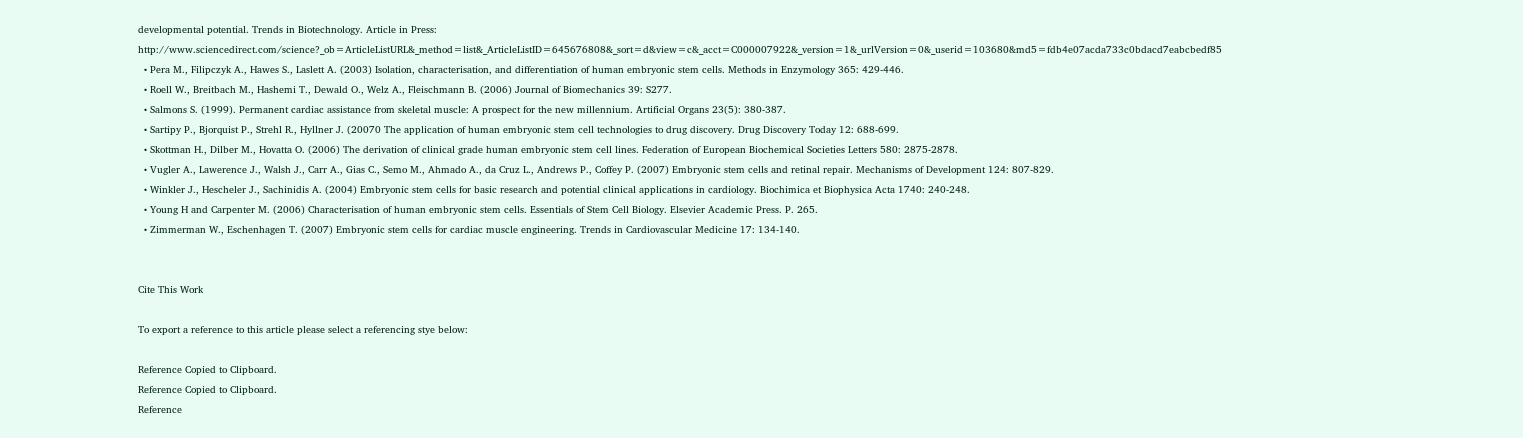developmental potential. Trends in Biotechnology. Article in Press: http://www.sciencedirect.com/science?_ob=ArticleListURL&_method=list&_ArticleListID=645676808&_sort=d&view=c&_acct=C000007922&_version=1&_urlVersion=0&_userid=103680&md5=fdb4e07acda733c0bdacd7eabcbedf85
  • Pera M., Filipczyk A., Hawes S., Laslett A. (2003) Isolation, characterisation, and differentiation of human embryonic stem cells. Methods in Enzymology 365: 429-446.
  • Roell W., Breitbach M., Hashemi T., Dewald O., Welz A., Fleischmann B. (2006) Journal of Biomechanics 39: S277.
  • Salmons S. (1999). Permanent cardiac assistance from skeletal muscle: A prospect for the new millennium. Artificial Organs 23(5): 380-387.
  • Sartipy P., Bjorquist P., Strehl R., Hyllner J. (20070 The application of human embryonic stem cell technologies to drug discovery. Drug Discovery Today 12: 688-699.
  • Skottman H., Dilber M., Hovatta O. (2006) The derivation of clinical grade human embryonic stem cell lines. Federation of European Biochemical Societies Letters 580: 2875-2878.
  • Vugler A., Lawerence J., Walsh J., Carr A., Gias C., Semo M., Ahmado A., da Cruz L., Andrews P., Coffey P. (2007) Embryonic stem cells and retinal repair. Mechanisms of Development 124: 807-829.
  • Winkler J., Hescheler J., Sachinidis A. (2004) Embryonic stem cells for basic research and potential clinical applications in cardiology. Biochimica et Biophysica Acta 1740: 240-248.
  • Young H and Carpenter M. (2006) Characterisation of human embryonic stem cells. Essentials of Stem Cell Biology. Elsevier Academic Press. P. 265.
  • Zimmerman W., Eschenhagen T. (2007) Embryonic stem cells for cardiac muscle engineering. Trends in Cardiovascular Medicine 17: 134-140.


Cite This Work

To export a reference to this article please select a referencing stye below:

Reference Copied to Clipboard.
Reference Copied to Clipboard.
Reference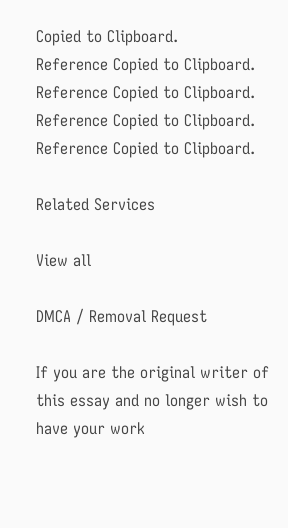Copied to Clipboard.
Reference Copied to Clipboard.
Reference Copied to Clipboard.
Reference Copied to Clipboard.
Reference Copied to Clipboard.

Related Services

View all

DMCA / Removal Request

If you are the original writer of this essay and no longer wish to have your work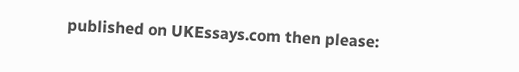published on UKEssays.com then please: